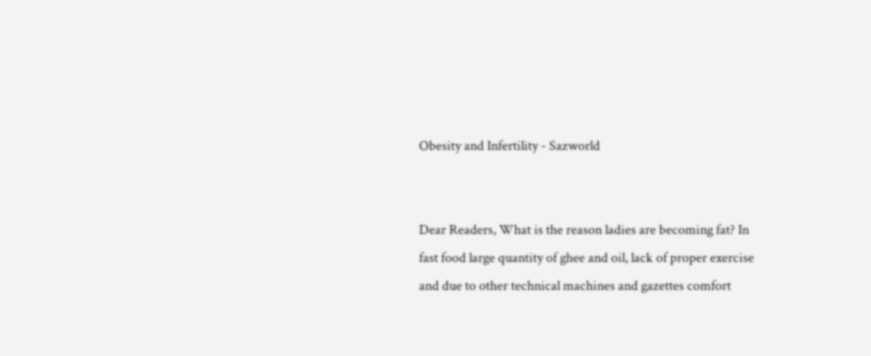Obesity and Infertility - Sazworld


Dear Readers, What is the reason ladies are becoming fat? In fast food large quantity of ghee and oil, lack of proper exercise and due to other technical machines and gazettes comfort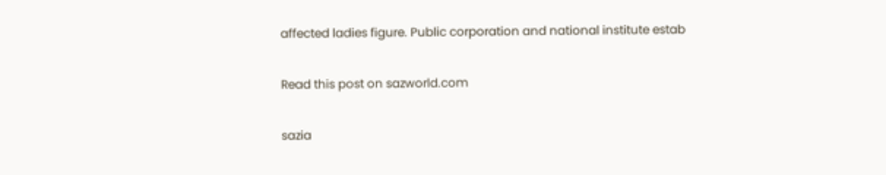affected ladies figure. Public corporation and national institute estab

Read this post on sazworld.com

sazia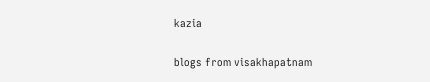kazia

blogs from visakhapatnam